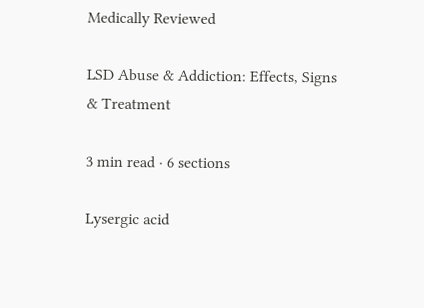Medically Reviewed

LSD Abuse & Addiction: Effects, Signs & Treatment

3 min read · 6 sections

Lysergic acid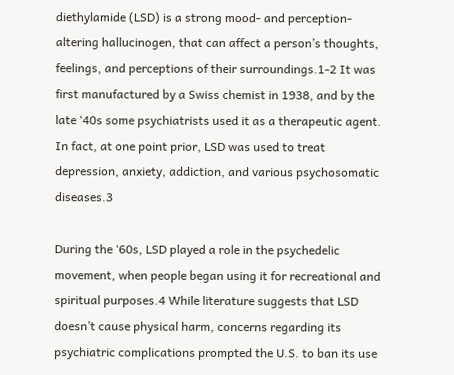diethylamide (LSD) is a strong mood- and perception-altering hallucinogen, that can affect a person’s thoughts, feelings, and perceptions of their surroundings.1-2 It was first manufactured by a Swiss chemist in 1938, and by the late ‘40s some psychiatrists used it as a therapeutic agent. In fact, at one point prior, LSD was used to treat depression, anxiety, addiction, and various psychosomatic diseases.3

During the ‘60s, LSD played a role in the psychedelic movement, when people began using it for recreational and spiritual purposes.4 While literature suggests that LSD doesn’t cause physical harm, concerns regarding its psychiatric complications prompted the U.S. to ban its use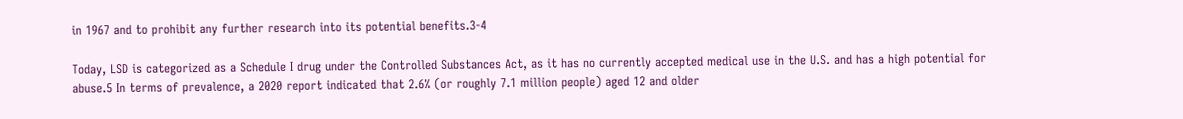in 1967 and to prohibit any further research into its potential benefits.3-4

Today, LSD is categorized as a Schedule I drug under the Controlled Substances Act, as it has no currently accepted medical use in the U.S. and has a high potential for abuse.5 In terms of prevalence, a 2020 report indicated that 2.6% (or roughly 7.1 million people) aged 12 and older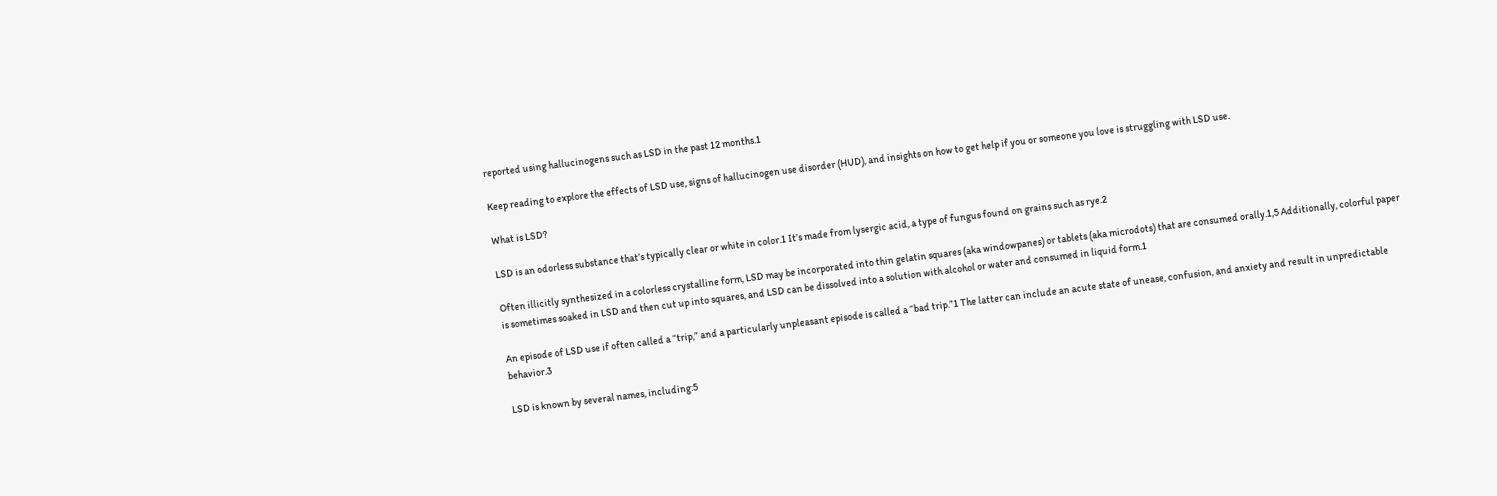reported using hallucinogens such as LSD in the past 12 months.1

Keep reading to explore the effects of LSD use, signs of hallucinogen use disorder (HUD), and insights on how to get help if you or someone you love is struggling with LSD use.

What is LSD?

LSD is an odorless substance that’s typically clear or white in color.1 It’s made from lysergic acid, a type of fungus found on grains such as rye.2

Often illicitly synthesized in a colorless crystalline form, LSD may be incorporated into thin gelatin squares (aka windowpanes) or tablets (aka microdots) that are consumed orally.1,5 Additionally, colorful paper is sometimes soaked in LSD and then cut up into squares, and LSD can be dissolved into a solution with alcohol or water and consumed in liquid form.1

An episode of LSD use if often called a “trip,” and a particularly unpleasant episode is called a “bad trip.”1 The latter can include an acute state of unease, confusion, and anxiety and result in unpredictable behavior.3

LSD is known by several names, including:5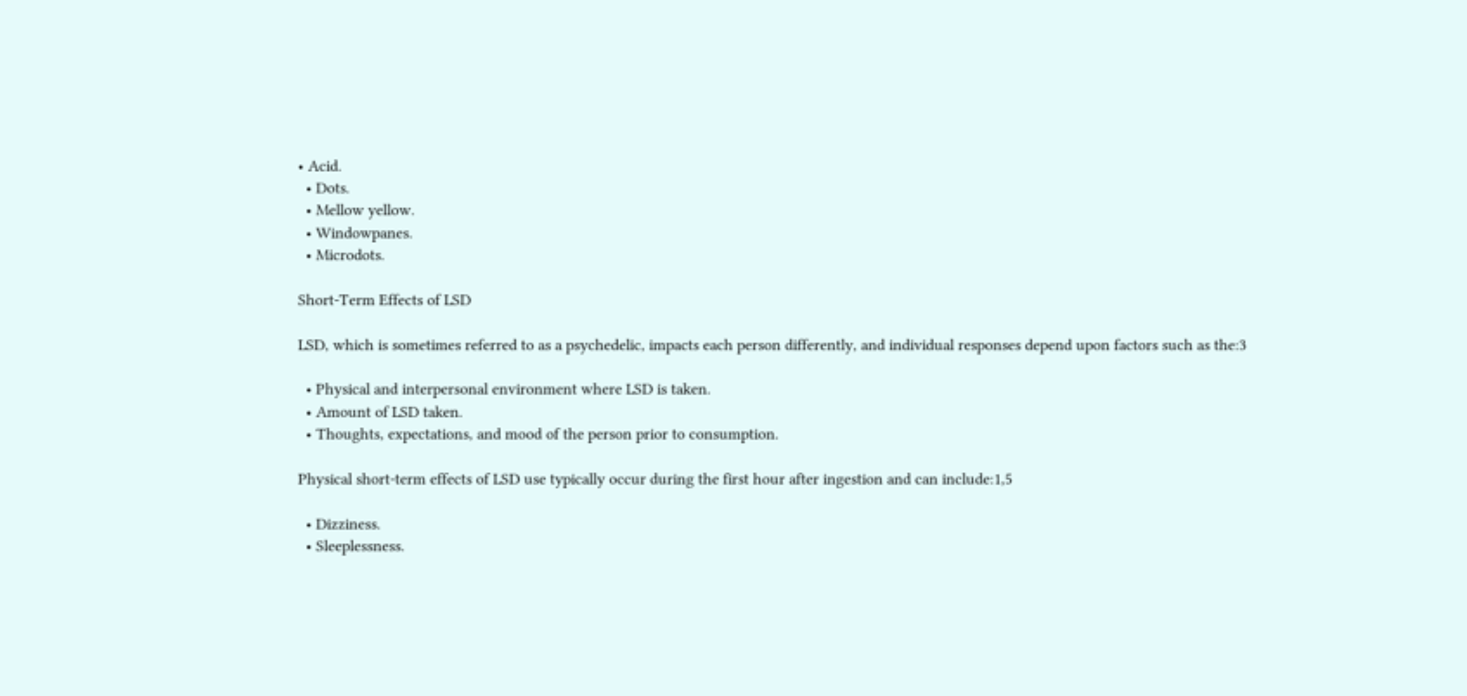• Acid.
  • Dots.
  • Mellow yellow.
  • Windowpanes.
  • Microdots.

Short-Term Effects of LSD

LSD, which is sometimes referred to as a psychedelic, impacts each person differently, and individual responses depend upon factors such as the:3

  • Physical and interpersonal environment where LSD is taken.
  • Amount of LSD taken.
  • Thoughts, expectations, and mood of the person prior to consumption.

Physical short-term effects of LSD use typically occur during the first hour after ingestion and can include:1,5

  • Dizziness.
  • Sleeplessness.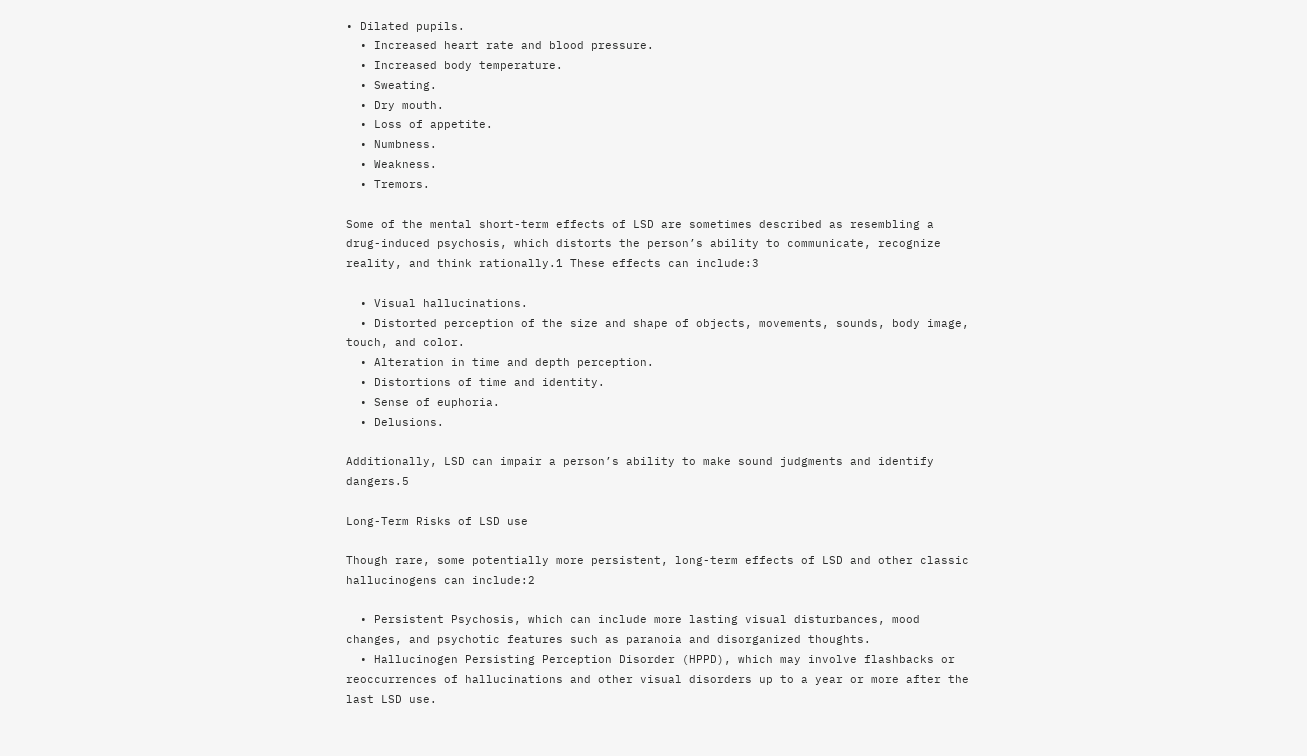• Dilated pupils.
  • Increased heart rate and blood pressure.
  • Increased body temperature.
  • Sweating.
  • Dry mouth.
  • Loss of appetite.
  • Numbness.
  • Weakness.
  • Tremors.

Some of the mental short-term effects of LSD are sometimes described as resembling a drug-induced psychosis, which distorts the person’s ability to communicate, recognize reality, and think rationally.1 These effects can include:3

  • Visual hallucinations.
  • Distorted perception of the size and shape of objects, movements, sounds, body image, touch, and color.
  • Alteration in time and depth perception.
  • Distortions of time and identity.
  • Sense of euphoria.
  • Delusions.

Additionally, LSD can impair a person’s ability to make sound judgments and identify dangers.5

Long-Term Risks of LSD use

Though rare, some potentially more persistent, long-term effects of LSD and other classic hallucinogens can include:2

  • Persistent Psychosis, which can include more lasting visual disturbances, mood changes, and psychotic features such as paranoia and disorganized thoughts.
  • Hallucinogen Persisting Perception Disorder (HPPD), which may involve flashbacks or reoccurrences of hallucinations and other visual disorders up to a year or more after the last LSD use.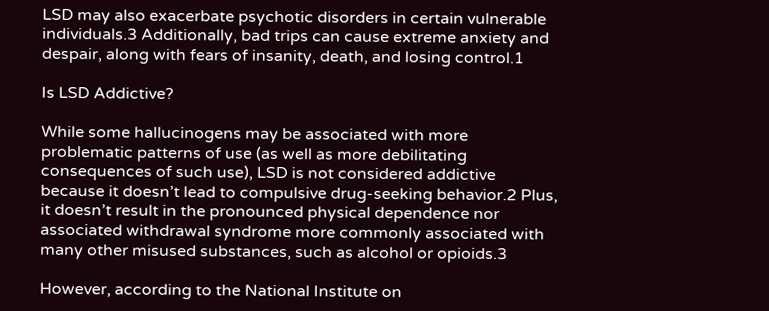LSD may also exacerbate psychotic disorders in certain vulnerable individuals.3 Additionally, bad trips can cause extreme anxiety and despair, along with fears of insanity, death, and losing control.1

Is LSD Addictive?

While some hallucinogens may be associated with more problematic patterns of use (as well as more debilitating consequences of such use), LSD is not considered addictive because it doesn’t lead to compulsive drug-seeking behavior.2 Plus, it doesn’t result in the pronounced physical dependence nor associated withdrawal syndrome more commonly associated with many other misused substances, such as alcohol or opioids.3

However, according to the National Institute on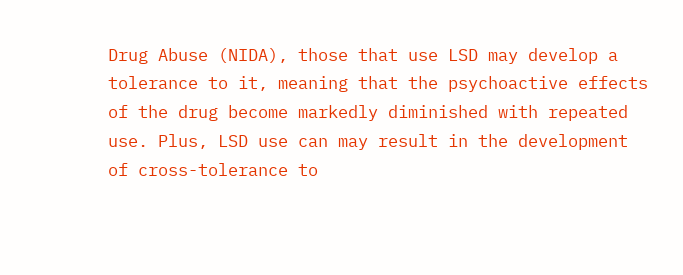Drug Abuse (NIDA), those that use LSD may develop a tolerance to it, meaning that the psychoactive effects of the drug become markedly diminished with repeated use. Plus, LSD use can may result in the development of cross-tolerance to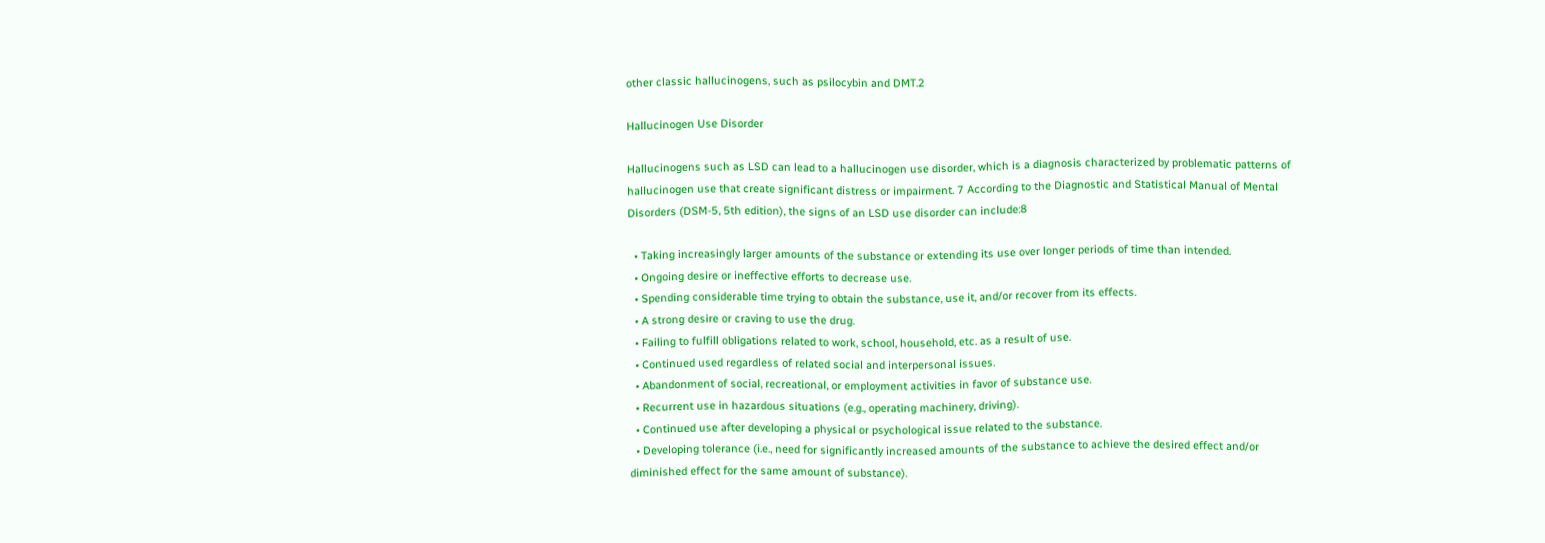other classic hallucinogens, such as psilocybin and DMT.2

Hallucinogen Use Disorder

Hallucinogens such as LSD can lead to a hallucinogen use disorder, which is a diagnosis characterized by problematic patterns of hallucinogen use that create significant distress or impairment. 7 According to the Diagnostic and Statistical Manual of Mental Disorders (DSM-5, 5th edition), the signs of an LSD use disorder can include:8

  • Taking increasingly larger amounts of the substance or extending its use over longer periods of time than intended.
  • Ongoing desire or ineffective efforts to decrease use.
  • Spending considerable time trying to obtain the substance, use it, and/or recover from its effects.
  • A strong desire or craving to use the drug.
  • Failing to fulfill obligations related to work, school, household, etc. as a result of use.
  • Continued used regardless of related social and interpersonal issues.
  • Abandonment of social, recreational, or employment activities in favor of substance use.
  • Recurrent use in hazardous situations (e.g., operating machinery, driving).
  • Continued use after developing a physical or psychological issue related to the substance.
  • Developing tolerance (i.e., need for significantly increased amounts of the substance to achieve the desired effect and/or diminished effect for the same amount of substance).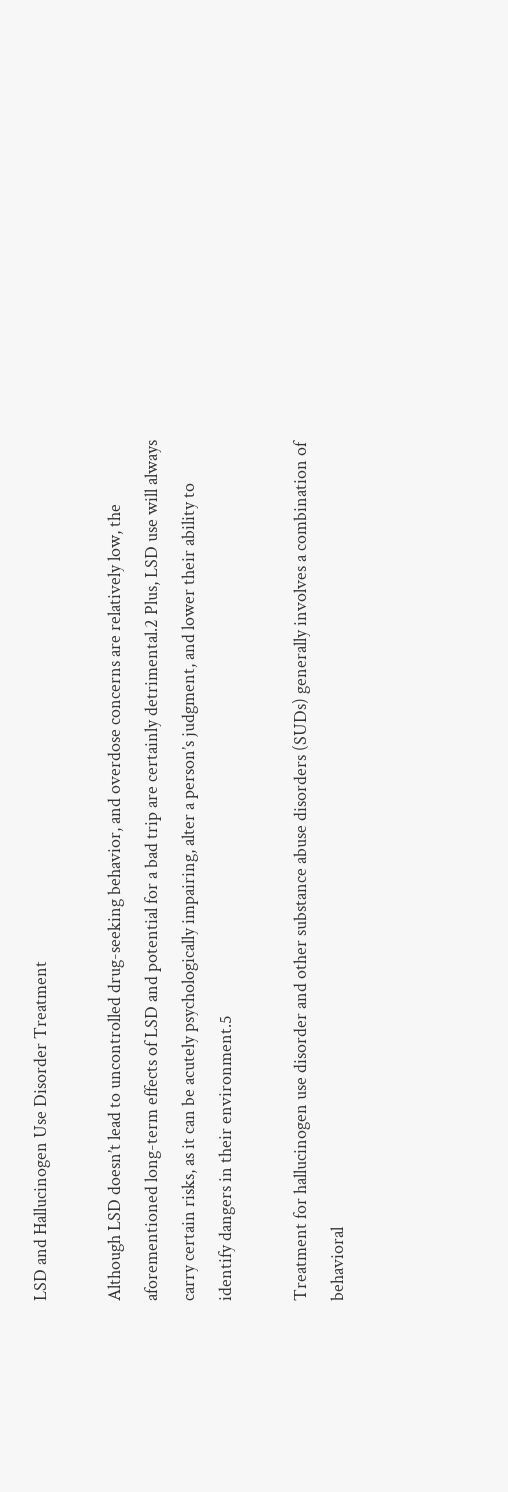LSD and Hallucinogen Use Disorder Treatment

Although LSD doesn’t lead to uncontrolled drug-seeking behavior, and overdose concerns are relatively low, the aforementioned long-term effects of LSD and potential for a bad trip are certainly detrimental.2 Plus, LSD use will always carry certain risks, as it can be acutely psychologically impairing, alter a person’s judgment, and lower their ability to identify dangers in their environment.5

Treatment for hallucinogen use disorder and other substance abuse disorders (SUDs) generally involves a combination of behavioral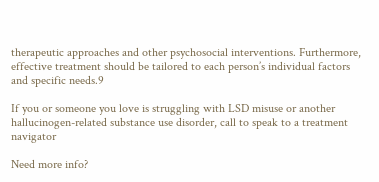therapeutic approaches and other psychosocial interventions. Furthermore, effective treatment should be tailored to each person’s individual factors and specific needs.9

If you or someone you love is struggling with LSD misuse or another hallucinogen-related substance use disorder, call to speak to a treatment navigator

Need more info?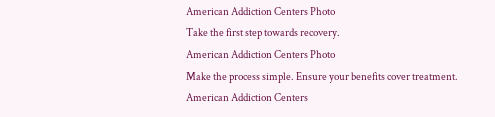American Addiction Centers Photo
Take the first step towards recovery.
American Addiction Centers Photo
Make the process simple. Ensure your benefits cover treatment.
American Addiction Centers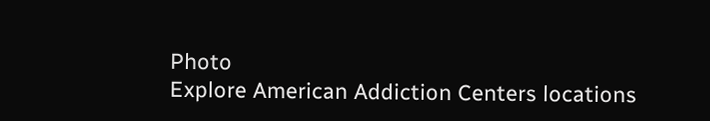Photo
Explore American Addiction Centers locations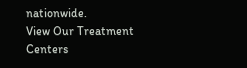nationwide.
View Our Treatment Centers